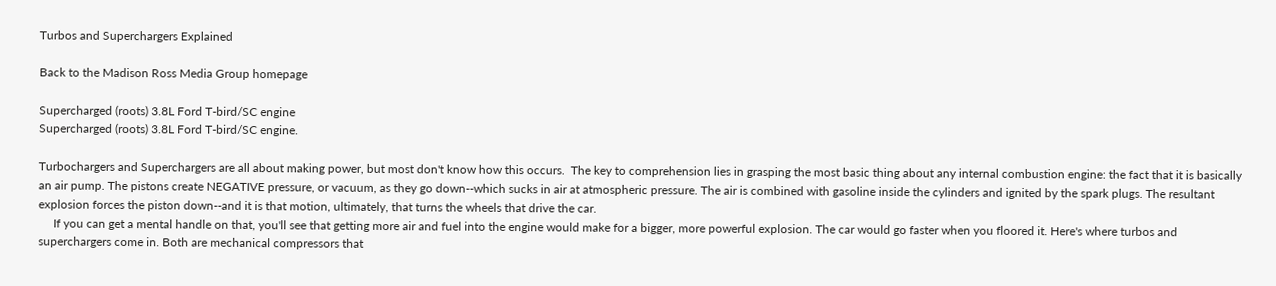Turbos and Superchargers Explained

Back to the Madison Ross Media Group homepage

Supercharged (roots) 3.8L Ford T-bird/SC engine
Supercharged (roots) 3.8L Ford T-bird/SC engine.

Turbochargers and Superchargers are all about making power, but most don't know how this occurs.  The key to comprehension lies in grasping the most basic thing about any internal combustion engine: the fact that it is basically an air pump. The pistons create NEGATIVE pressure, or vacuum, as they go down--which sucks in air at atmospheric pressure. The air is combined with gasoline inside the cylinders and ignited by the spark plugs. The resultant explosion forces the piston down--and it is that motion, ultimately, that turns the wheels that drive the car.
     If you can get a mental handle on that, you'll see that getting more air and fuel into the engine would make for a bigger, more powerful explosion. The car would go faster when you floored it. Here's where turbos and superchargers come in. Both are mechanical compressors that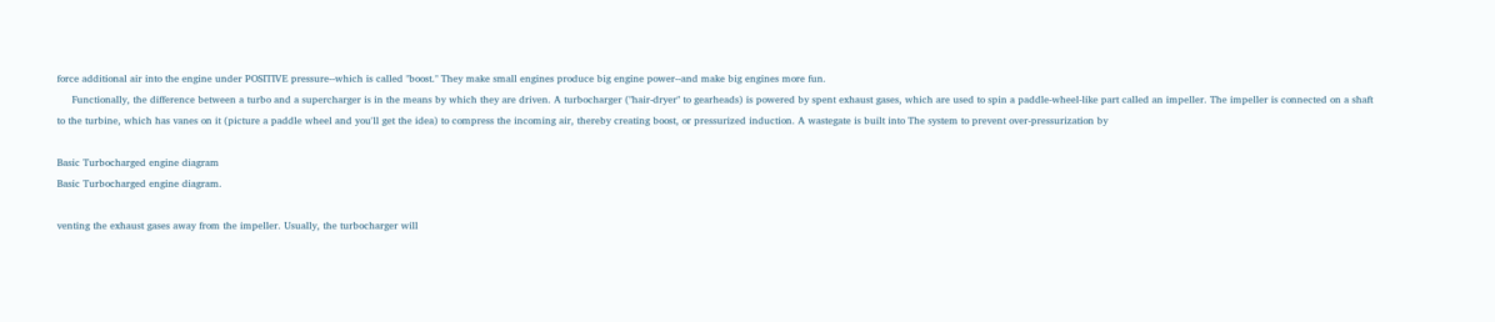force additional air into the engine under POSITIVE pressure--which is called "boost." They make small engines produce big engine power--and make big engines more fun.
     Functionally, the difference between a turbo and a supercharger is in the means by which they are driven. A turbocharger ("hair-dryer" to gearheads) is powered by spent exhaust gases, which are used to spin a paddle-wheel-like part called an impeller. The impeller is connected on a shaft to the turbine, which has vanes on it (picture a paddle wheel and you'll get the idea) to compress the incoming air, thereby creating boost, or pressurized induction. A wastegate is built into The system to prevent over-pressurization by

Basic Turbocharged engine diagram
Basic Turbocharged engine diagram.

venting the exhaust gases away from the impeller. Usually, the turbocharger will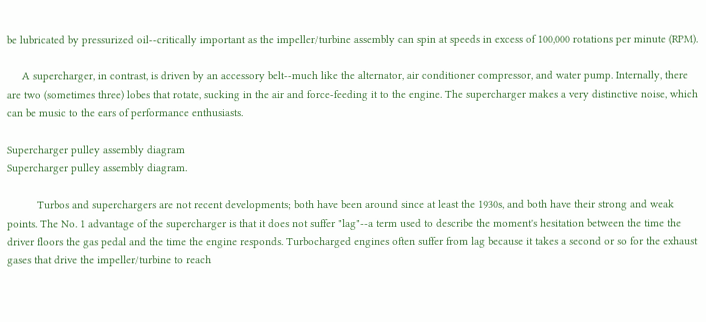be lubricated by pressurized oil--critically important as the impeller/turbine assembly can spin at speeds in excess of 100,000 rotations per minute (RPM).

     A supercharger, in contrast, is driven by an accessory belt--much like the alternator, air conditioner compressor, and water pump. Internally, there are two (sometimes three) lobes that rotate, sucking in the air and force-feeding it to the engine. The supercharger makes a very distinctive noise, which can be music to the ears of performance enthusiasts.

Supercharger pulley assembly diagram
Supercharger pulley assembly diagram.

          Turbos and superchargers are not recent developments; both have been around since at least the 1930s, and both have their strong and weak points. The No. 1 advantage of the supercharger is that it does not suffer "lag"--a term used to describe the moment's hesitation between the time the driver floors the gas pedal and the time the engine responds. Turbocharged engines often suffer from lag because it takes a second or so for the exhaust gases that drive the impeller/turbine to reach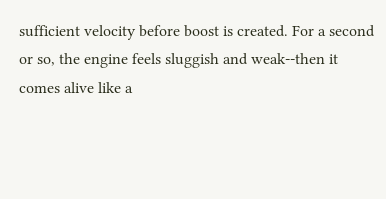sufficient velocity before boost is created. For a second or so, the engine feels sluggish and weak--then it comes alive like a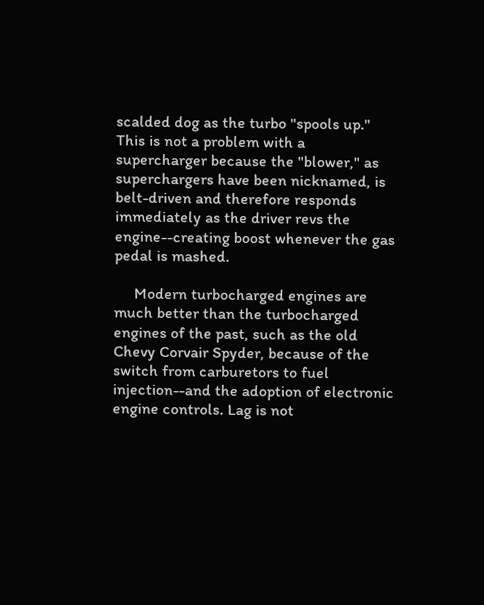scalded dog as the turbo "spools up." This is not a problem with a supercharger because the "blower," as superchargers have been nicknamed, is belt-driven and therefore responds immediately as the driver revs the engine--creating boost whenever the gas pedal is mashed.

     Modern turbocharged engines are much better than the turbocharged engines of the past, such as the old Chevy Corvair Spyder, because of the switch from carburetors to fuel injection--and the adoption of electronic engine controls. Lag is not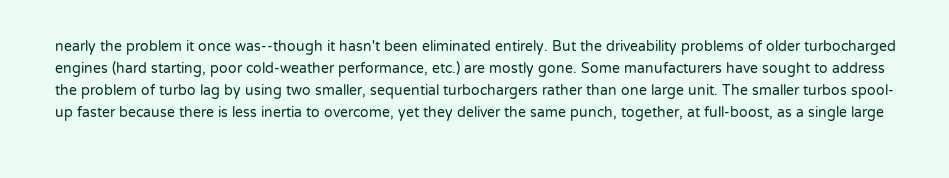nearly the problem it once was--though it hasn't been eliminated entirely. But the driveability problems of older turbocharged engines (hard starting, poor cold-weather performance, etc.) are mostly gone. Some manufacturers have sought to address the problem of turbo lag by using two smaller, sequential turbochargers rather than one large unit. The smaller turbos spool-up faster because there is less inertia to overcome, yet they deliver the same punch, together, at full-boost, as a single large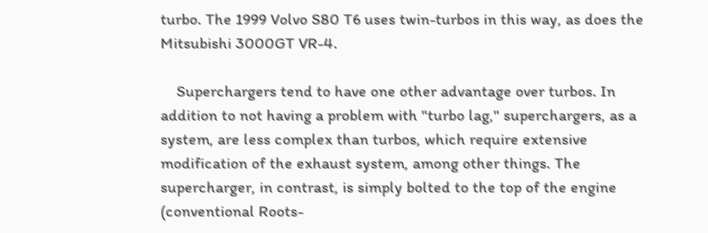turbo. The 1999 Volvo S80 T6 uses twin-turbos in this way, as does the Mitsubishi 3000GT VR-4.

    Superchargers tend to have one other advantage over turbos. In addition to not having a problem with "turbo lag," superchargers, as a system, are less complex than turbos, which require extensive modification of the exhaust system, among other things. The supercharger, in contrast, is simply bolted to the top of the engine (conventional Roots-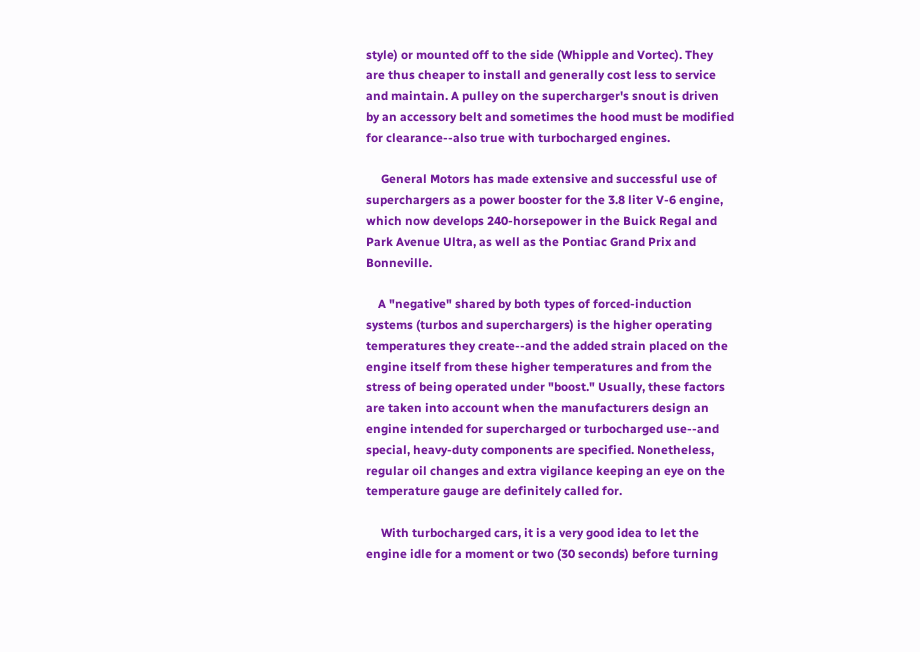style) or mounted off to the side (Whipple and Vortec). They are thus cheaper to install and generally cost less to service and maintain. A pulley on the supercharger's snout is driven by an accessory belt and sometimes the hood must be modified for clearance--also true with turbocharged engines.

     General Motors has made extensive and successful use of superchargers as a power booster for the 3.8 liter V-6 engine, which now develops 240-horsepower in the Buick Regal and Park Avenue Ultra, as well as the Pontiac Grand Prix and Bonneville.

    A "negative" shared by both types of forced-induction systems (turbos and superchargers) is the higher operating temperatures they create--and the added strain placed on the engine itself from these higher temperatures and from the stress of being operated under "boost." Usually, these factors are taken into account when the manufacturers design an engine intended for supercharged or turbocharged use--and special, heavy-duty components are specified. Nonetheless, regular oil changes and extra vigilance keeping an eye on the temperature gauge are definitely called for.

     With turbocharged cars, it is a very good idea to let the engine idle for a moment or two (30 seconds) before turning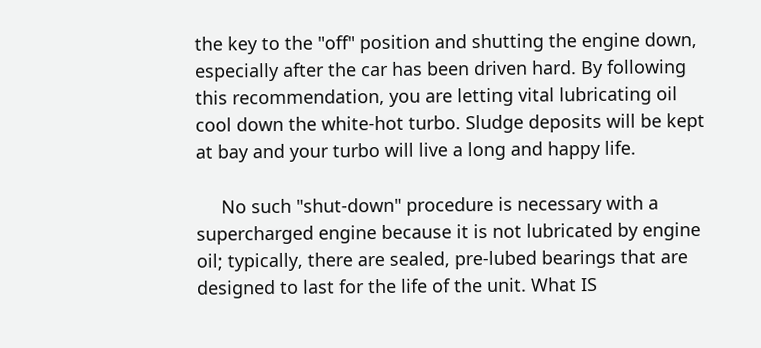the key to the "off" position and shutting the engine down, especially after the car has been driven hard. By following this recommendation, you are letting vital lubricating oil cool down the white-hot turbo. Sludge deposits will be kept at bay and your turbo will live a long and happy life.

     No such "shut-down" procedure is necessary with a supercharged engine because it is not lubricated by engine oil; typically, there are sealed, pre-lubed bearings that are designed to last for the life of the unit. What IS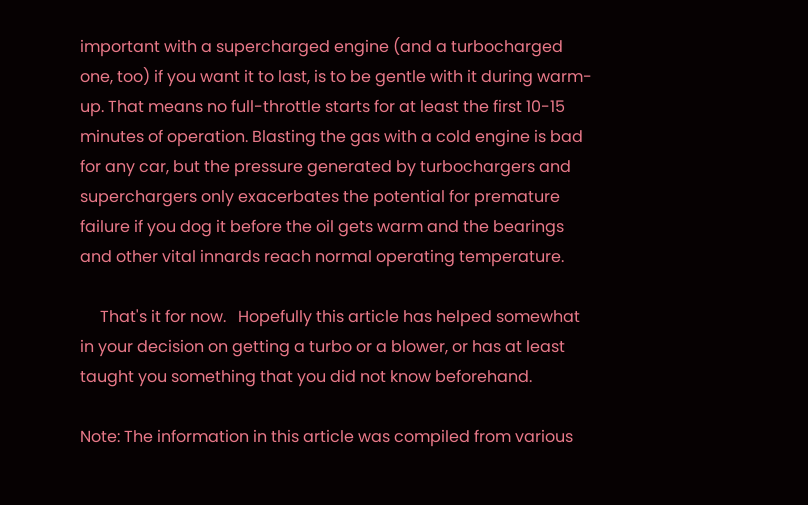important with a supercharged engine (and a turbocharged one, too) if you want it to last, is to be gentle with it during warm-up. That means no full-throttle starts for at least the first 10-15 minutes of operation. Blasting the gas with a cold engine is bad for any car, but the pressure generated by turbochargers and superchargers only exacerbates the potential for premature failure if you dog it before the oil gets warm and the bearings and other vital innards reach normal operating temperature.

     That's it for now.   Hopefully this article has helped somewhat in your decision on getting a turbo or a blower, or has at least taught you something that you did not know beforehand.

Note: The information in this article was compiled from various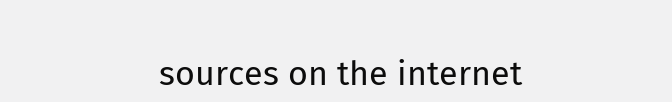sources on the internet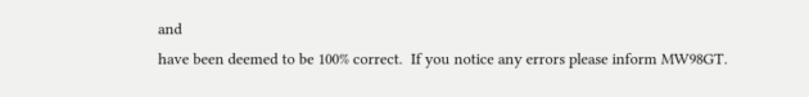and
have been deemed to be 100% correct.  If you notice any errors please inform MW98GT.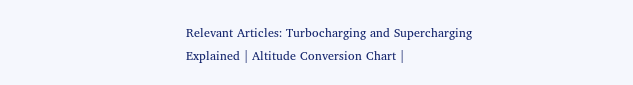Relevant Articles: Turbocharging and Supercharging Explained | Altitude Conversion Chart |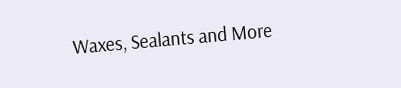Waxes, Sealants and More